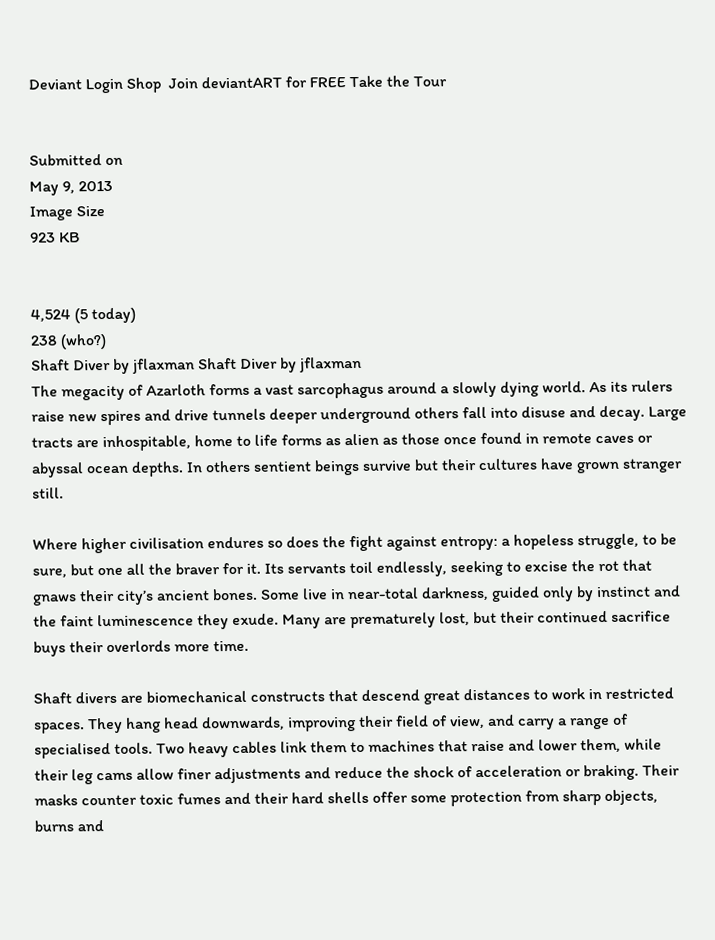Deviant Login Shop  Join deviantART for FREE Take the Tour


Submitted on
May 9, 2013
Image Size
923 KB


4,524 (5 today)
238 (who?)
Shaft Diver by jflaxman Shaft Diver by jflaxman
The megacity of Azarloth forms a vast sarcophagus around a slowly dying world. As its rulers raise new spires and drive tunnels deeper underground others fall into disuse and decay. Large tracts are inhospitable, home to life forms as alien as those once found in remote caves or abyssal ocean depths. In others sentient beings survive but their cultures have grown stranger still.

Where higher civilisation endures so does the fight against entropy: a hopeless struggle, to be sure, but one all the braver for it. Its servants toil endlessly, seeking to excise the rot that gnaws their city’s ancient bones. Some live in near-total darkness, guided only by instinct and the faint luminescence they exude. Many are prematurely lost, but their continued sacrifice buys their overlords more time.

Shaft divers are biomechanical constructs that descend great distances to work in restricted spaces. They hang head downwards, improving their field of view, and carry a range of specialised tools. Two heavy cables link them to machines that raise and lower them, while their leg cams allow finer adjustments and reduce the shock of acceleration or braking. Their masks counter toxic fumes and their hard shells offer some protection from sharp objects, burns and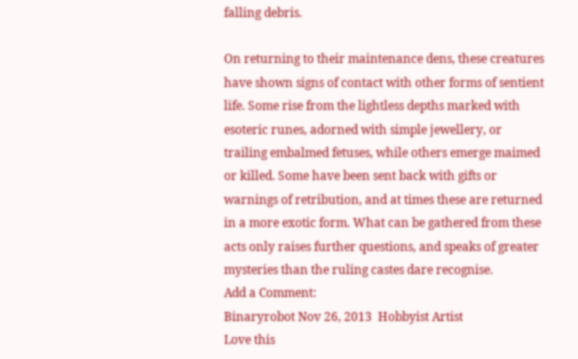falling debris.

On returning to their maintenance dens, these creatures have shown signs of contact with other forms of sentient life. Some rise from the lightless depths marked with esoteric runes, adorned with simple jewellery, or trailing embalmed fetuses, while others emerge maimed or killed. Some have been sent back with gifts or warnings of retribution, and at times these are returned in a more exotic form. What can be gathered from these acts only raises further questions, and speaks of greater mysteries than the ruling castes dare recognise.
Add a Comment:
Binaryrobot Nov 26, 2013  Hobbyist Artist
Love this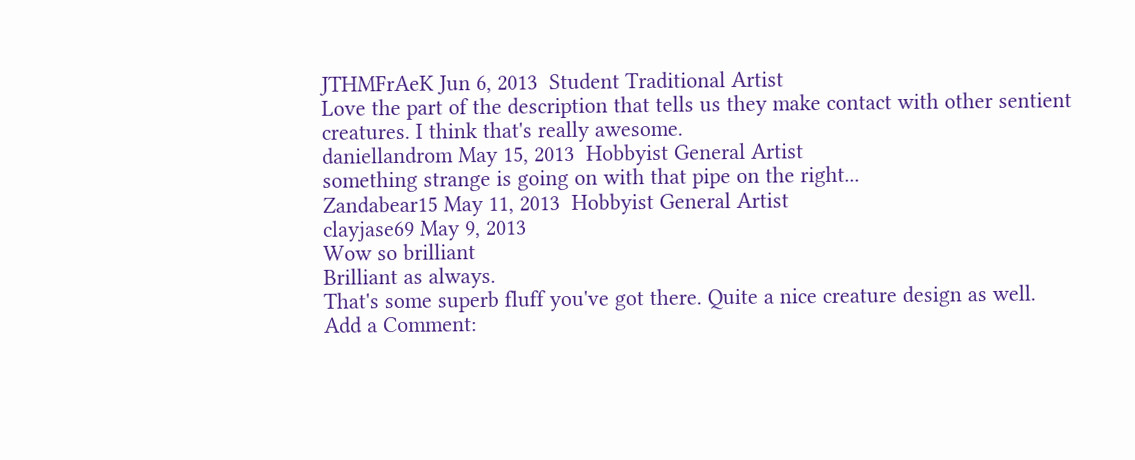JTHMFrAeK Jun 6, 2013  Student Traditional Artist
Love the part of the description that tells us they make contact with other sentient creatures. I think that's really awesome.
daniellandrom May 15, 2013  Hobbyist General Artist
something strange is going on with that pipe on the right...
Zandabear15 May 11, 2013  Hobbyist General Artist
clayjase69 May 9, 2013
Wow so brilliant
Brilliant as always.
That's some superb fluff you've got there. Quite a nice creature design as well.
Add a Comment: